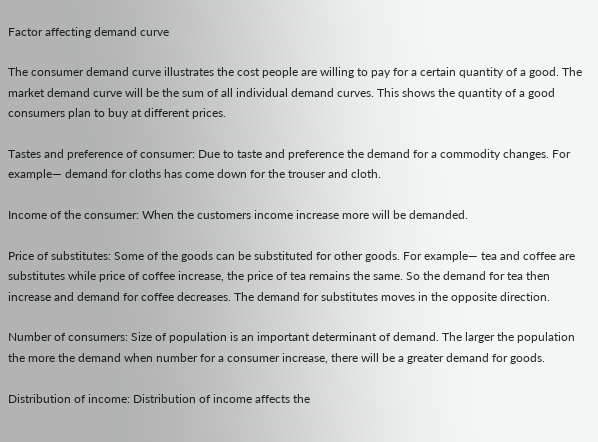Factor affecting demand curve

The consumer demand curve illustrates the cost people are willing to pay for a certain quantity of a good. The market demand curve will be the sum of all individual demand curves. This shows the quantity of a good consumers plan to buy at different prices.

Tastes and preference of consumer: Due to taste and preference the demand for a commodity changes. For example— demand for cloths has come down for the trouser and cloth.

Income of the consumer: When the customers income increase more will be demanded.

Price of substitutes: Some of the goods can be substituted for other goods. For example— tea and coffee are substitutes while price of coffee increase, the price of tea remains the same. So the demand for tea then increase and demand for coffee decreases. The demand for substitutes moves in the opposite direction.

Number of consumers: Size of population is an important determinant of demand. The larger the population the more the demand when number for a consumer increase, there will be a greater demand for goods.

Distribution of income: Distribution of income affects the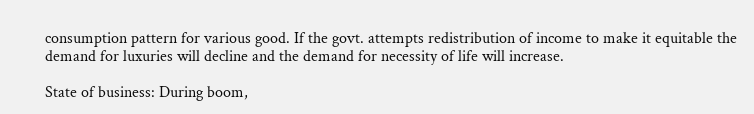consumption pattern for various good. If the govt. attempts redistribution of income to make it equitable the demand for luxuries will decline and the demand for necessity of life will increase.

State of business: During boom,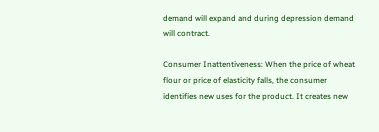demand will expand and during depression demand will contract.

Consumer Inattentiveness: When the price of wheat flour or price of elasticity falls, the consumer identifies new uses for the product. It creates new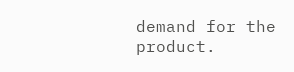demand for the product.